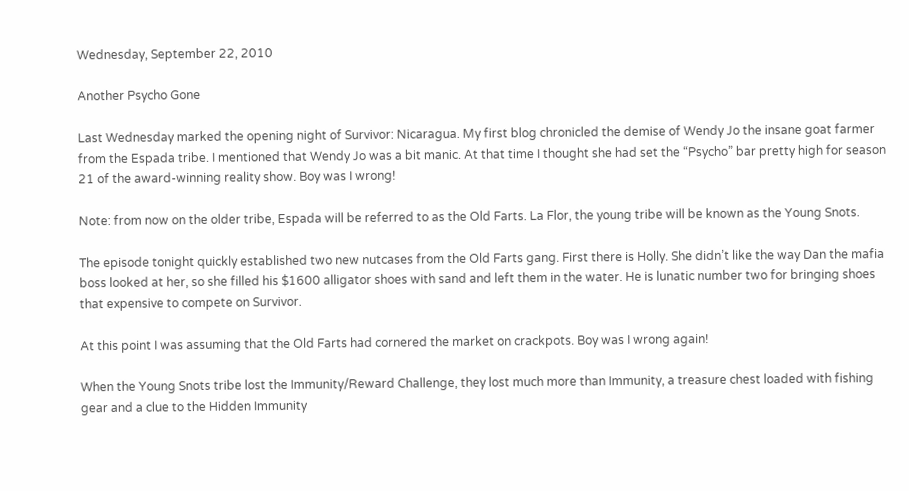Wednesday, September 22, 2010

Another Psycho Gone

Last Wednesday marked the opening night of Survivor: Nicaragua. My first blog chronicled the demise of Wendy Jo the insane goat farmer from the Espada tribe. I mentioned that Wendy Jo was a bit manic. At that time I thought she had set the “Psycho” bar pretty high for season 21 of the award-winning reality show. Boy was I wrong!

Note: from now on the older tribe, Espada will be referred to as the Old Farts. La Flor, the young tribe will be known as the Young Snots.

The episode tonight quickly established two new nutcases from the Old Farts gang. First there is Holly. She didn’t like the way Dan the mafia boss looked at her, so she filled his $1600 alligator shoes with sand and left them in the water. He is lunatic number two for bringing shoes that expensive to compete on Survivor.

At this point I was assuming that the Old Farts had cornered the market on crackpots. Boy was I wrong again!

When the Young Snots tribe lost the Immunity/Reward Challenge, they lost much more than Immunity, a treasure chest loaded with fishing gear and a clue to the Hidden Immunity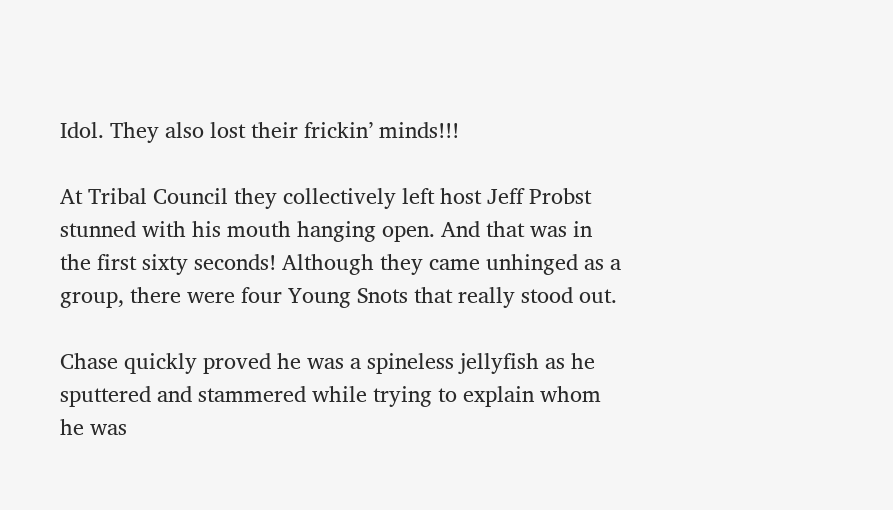Idol. They also lost their frickin’ minds!!!

At Tribal Council they collectively left host Jeff Probst stunned with his mouth hanging open. And that was in the first sixty seconds! Although they came unhinged as a group, there were four Young Snots that really stood out.

Chase quickly proved he was a spineless jellyfish as he sputtered and stammered while trying to explain whom he was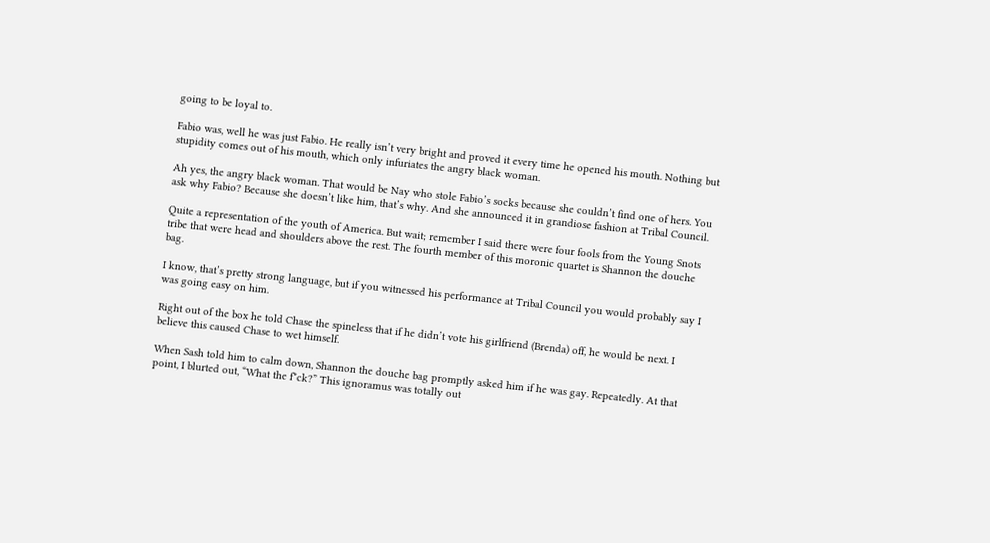going to be loyal to.

Fabio was, well he was just Fabio. He really isn’t very bright and proved it every time he opened his mouth. Nothing but stupidity comes out of his mouth, which only infuriates the angry black woman.

Ah yes, the angry black woman. That would be Nay who stole Fabio’s socks because she couldn’t find one of hers. You ask why Fabio? Because she doesn’t like him, that’s why. And she announced it in grandiose fashion at Tribal Council.

Quite a representation of the youth of America. But wait; remember I said there were four fools from the Young Snots tribe that were head and shoulders above the rest. The fourth member of this moronic quartet is Shannon the douche bag.

I know, that’s pretty strong language, but if you witnessed his performance at Tribal Council you would probably say I was going easy on him.

Right out of the box he told Chase the spineless that if he didn’t vote his girlfriend (Brenda) off, he would be next. I believe this caused Chase to wet himself.

When Sash told him to calm down, Shannon the douche bag promptly asked him if he was gay. Repeatedly. At that point, I blurted out, “What the f*ck?” This ignoramus was totally out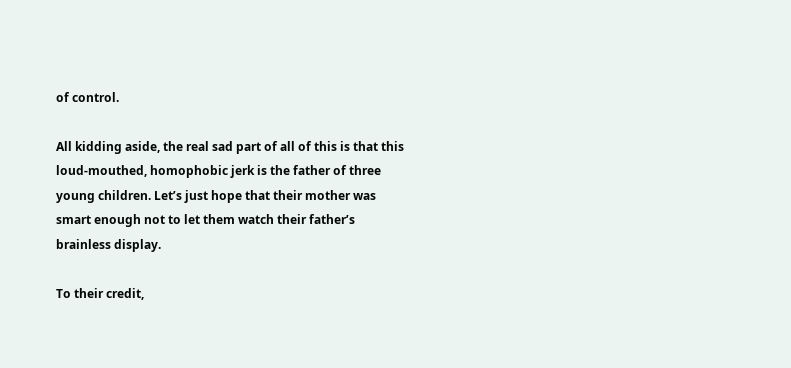of control.

All kidding aside, the real sad part of all of this is that this loud-mouthed, homophobic jerk is the father of three young children. Let’s just hope that their mother was smart enough not to let them watch their father’s brainless display.

To their credit,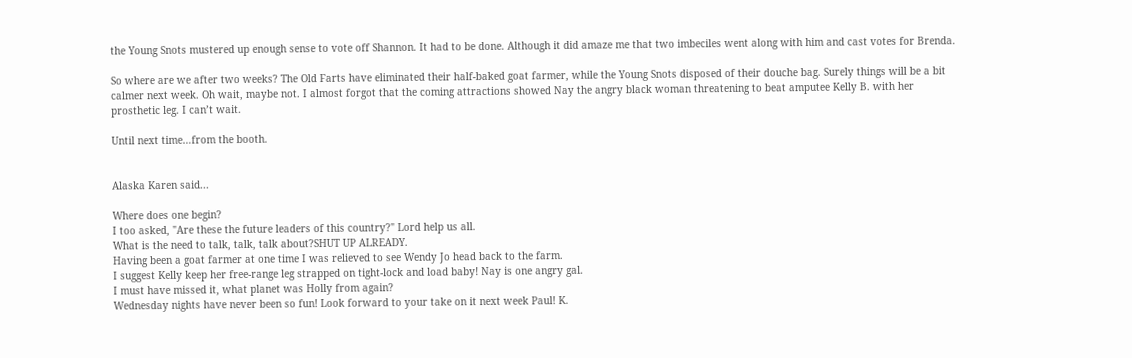the Young Snots mustered up enough sense to vote off Shannon. It had to be done. Although it did amaze me that two imbeciles went along with him and cast votes for Brenda.

So where are we after two weeks? The Old Farts have eliminated their half-baked goat farmer, while the Young Snots disposed of their douche bag. Surely things will be a bit calmer next week. Oh wait, maybe not. I almost forgot that the coming attractions showed Nay the angry black woman threatening to beat amputee Kelly B. with her prosthetic leg. I can’t wait.

Until next time…from the booth.


Alaska Karen said...

Where does one begin?
I too asked, "Are these the future leaders of this country?" Lord help us all.
What is the need to talk, talk, talk about?SHUT UP ALREADY.
Having been a goat farmer at one time I was relieved to see Wendy Jo head back to the farm.
I suggest Kelly keep her free-range leg strapped on tight-lock and load baby! Nay is one angry gal.
I must have missed it, what planet was Holly from again?
Wednesday nights have never been so fun! Look forward to your take on it next week Paul! K.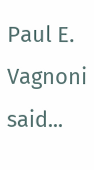Paul E. Vagnoni said...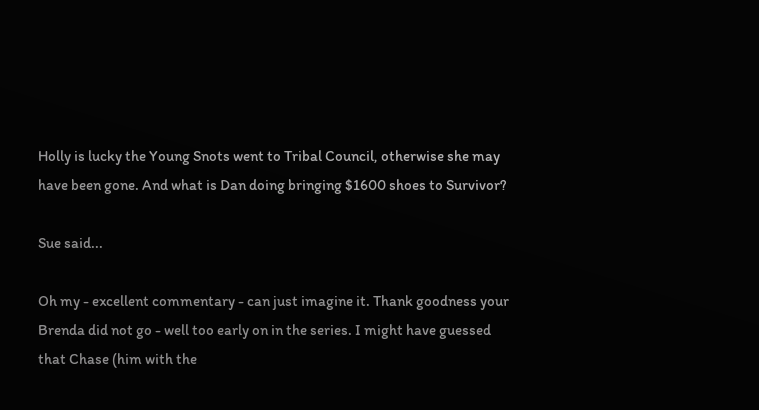Holly is lucky the Young Snots went to Tribal Council, otherwise she may have been gone. And what is Dan doing bringing $1600 shoes to Survivor?

Sue said...

Oh my - excellent commentary - can just imagine it. Thank goodness your Brenda did not go - well too early on in the series. I might have guessed that Chase (him with the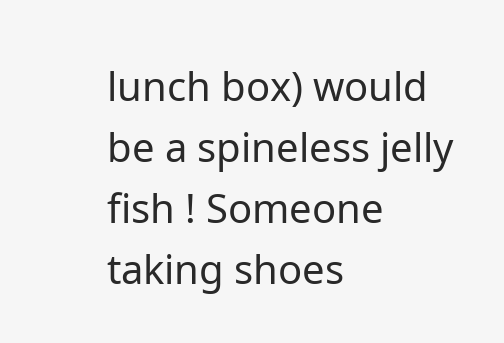lunch box) would be a spineless jelly fish ! Someone taking shoes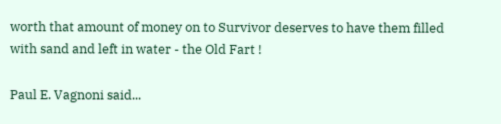worth that amount of money on to Survivor deserves to have them filled with sand and left in water - the Old Fart !

Paul E. Vagnoni said...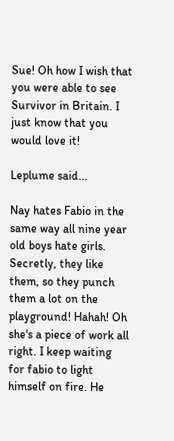Sue! Oh how I wish that you were able to see Survivor in Britain. I just know that you would love it!

Leplume said...

Nay hates Fabio in the same way all nine year old boys hate girls. Secretly, they like them, so they punch them a lot on the playground! Hahah! Oh she's a piece of work all right. I keep waiting for fabio to light himself on fire. He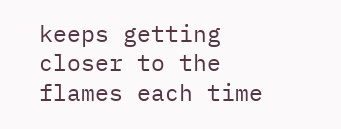keeps getting closer to the flames each time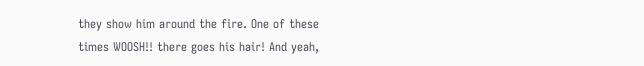they show him around the fire. One of these times WOOSH!! there goes his hair! And yeah,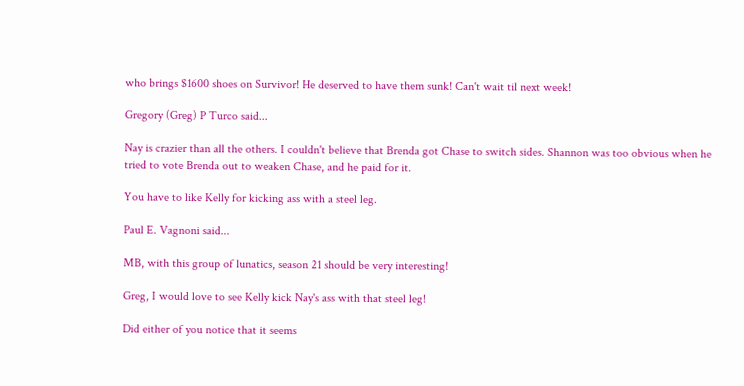who brings $1600 shoes on Survivor! He deserved to have them sunk! Can't wait til next week!

Gregory (Greg) P Turco said...

Nay is crazier than all the others. I couldn't believe that Brenda got Chase to switch sides. Shannon was too obvious when he tried to vote Brenda out to weaken Chase, and he paid for it.

You have to like Kelly for kicking ass with a steel leg.

Paul E. Vagnoni said...

MB, with this group of lunatics, season 21 should be very interesting!

Greg, I would love to see Kelly kick Nay's ass with that steel leg!

Did either of you notice that it seems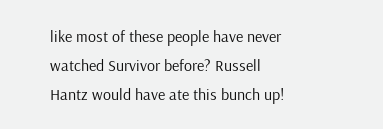like most of these people have never watched Survivor before? Russell Hantz would have ate this bunch up!